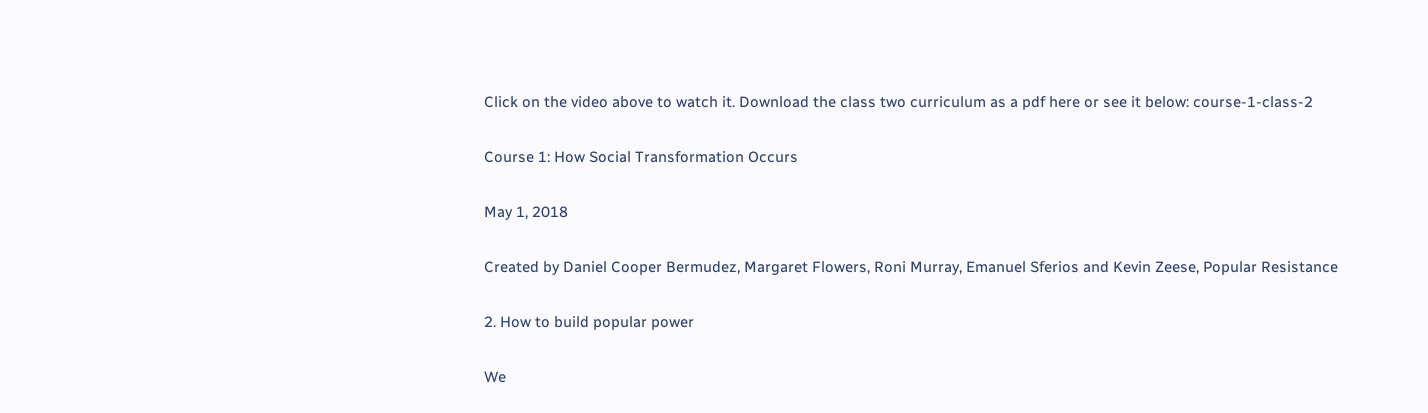Click on the video above to watch it. Download the class two curriculum as a pdf here or see it below: course-1-class-2

Course 1: How Social Transformation Occurs

May 1, 2018

Created by Daniel Cooper Bermudez, Margaret Flowers, Roni Murray, Emanuel Sferios and Kevin Zeese, Popular Resistance

2. How to build popular power

We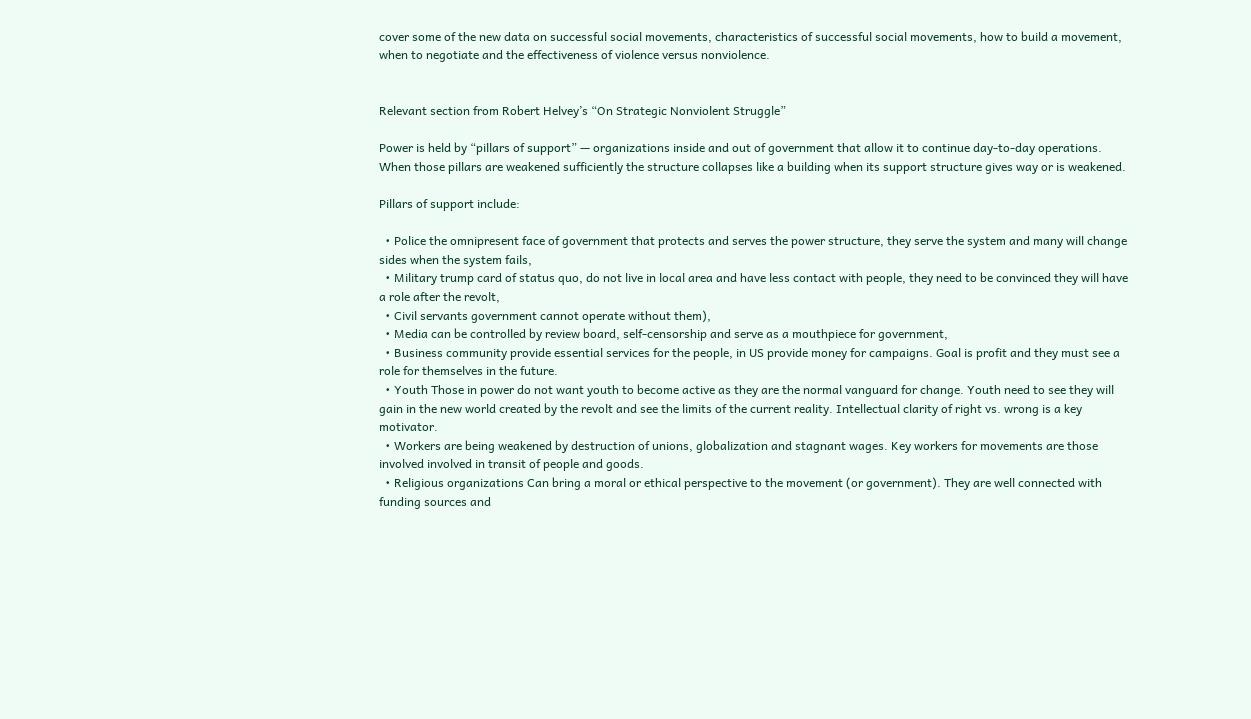cover some of the new data on successful social movements, characteristics of successful social movements, how to build a movement, when to negotiate and the effectiveness of violence versus nonviolence.


Relevant section from Robert Helvey’s “On Strategic Nonviolent Struggle”

Power is held by “pillars of support” — organizations inside and out of government that allow it to continue day-to-day operations. When those pillars are weakened sufficiently the structure collapses like a building when its support structure gives way or is weakened.

Pillars of support include:

  • Police the omnipresent face of government that protects and serves the power structure, they serve the system and many will change sides when the system fails,
  • Military trump card of status quo, do not live in local area and have less contact with people, they need to be convinced they will have a role after the revolt,
  • Civil servants government cannot operate without them),
  • Media can be controlled by review board, self-censorship and serve as a mouthpiece for government,
  • Business community provide essential services for the people, in US provide money for campaigns. Goal is profit and they must see a role for themselves in the future.
  • Youth Those in power do not want youth to become active as they are the normal vanguard for change. Youth need to see they will gain in the new world created by the revolt and see the limits of the current reality. Intellectual clarity of right vs. wrong is a key motivator.
  • Workers are being weakened by destruction of unions, globalization and stagnant wages. Key workers for movements are those involved involved in transit of people and goods.
  • Religious organizations Can bring a moral or ethical perspective to the movement (or government). They are well connected with funding sources and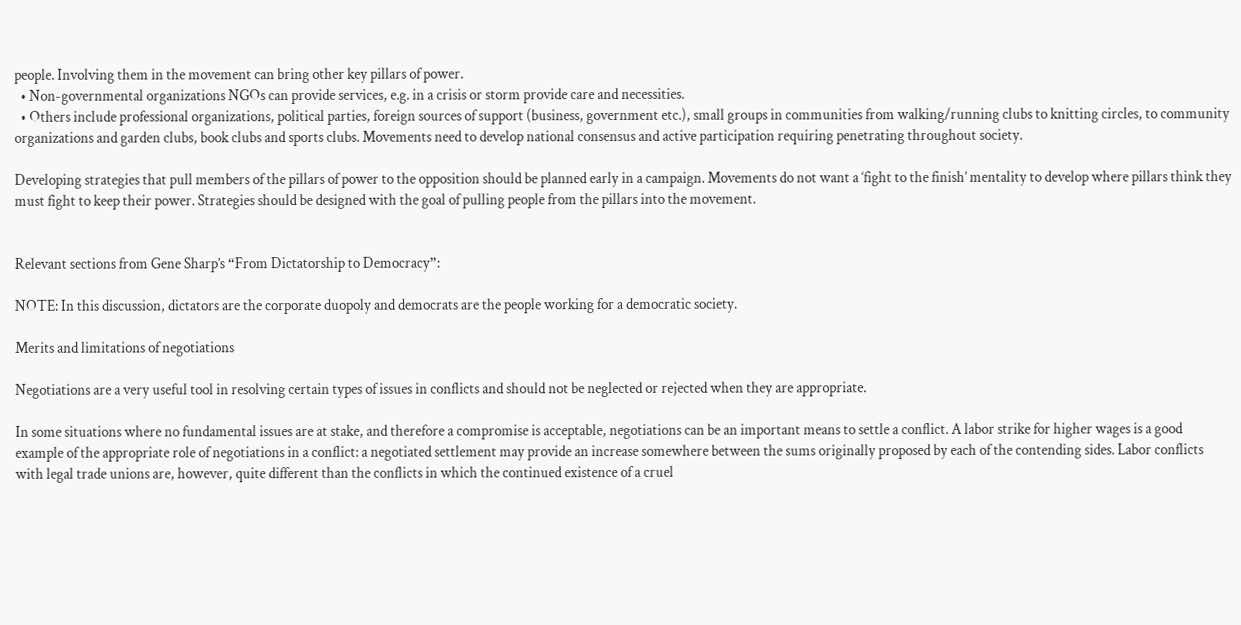people. Involving them in the movement can bring other key pillars of power.
  • Non-governmental organizations NGOs can provide services, e.g. in a crisis or storm provide care and necessities.
  • Others include professional organizations, political parties, foreign sources of support (business, government etc.), small groups in communities from walking/running clubs to knitting circles, to community organizations and garden clubs, book clubs and sports clubs. Movements need to develop national consensus and active participation requiring penetrating throughout society.

Developing strategies that pull members of the pillars of power to the opposition should be planned early in a campaign. Movements do not want a ‘fight to the finish’ mentality to develop where pillars think they must fight to keep their power. Strategies should be designed with the goal of pulling people from the pillars into the movement.


Relevant sections from Gene Sharp’s “From Dictatorship to Democracy”:

NOTE: In this discussion, dictators are the corporate duopoly and democrats are the people working for a democratic society.

Merits and limitations of negotiations

Negotiations are a very useful tool in resolving certain types of issues in conflicts and should not be neglected or rejected when they are appropriate.

In some situations where no fundamental issues are at stake, and therefore a compromise is acceptable, negotiations can be an important means to settle a conflict. A labor strike for higher wages is a good example of the appropriate role of negotiations in a conflict: a negotiated settlement may provide an increase somewhere between the sums originally proposed by each of the contending sides. Labor conflicts with legal trade unions are, however, quite different than the conflicts in which the continued existence of a cruel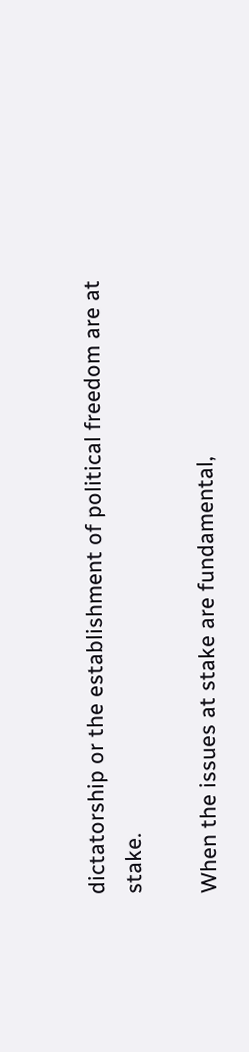dictatorship or the establishment of political freedom are at stake.

When the issues at stake are fundamental,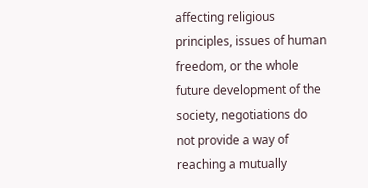affecting religious principles, issues of human freedom, or the whole future development of the society, negotiations do not provide a way of reaching a mutually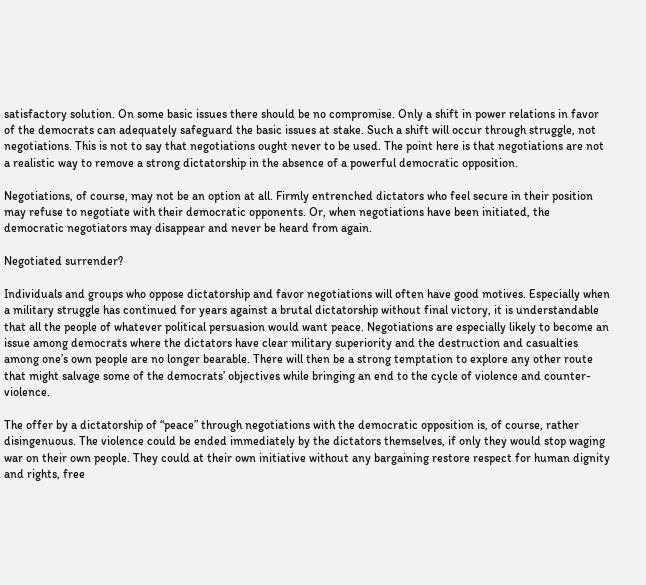satisfactory solution. On some basic issues there should be no compromise. Only a shift in power relations in favor of the democrats can adequately safeguard the basic issues at stake. Such a shift will occur through struggle, not negotiations. This is not to say that negotiations ought never to be used. The point here is that negotiations are not a realistic way to remove a strong dictatorship in the absence of a powerful democratic opposition.

Negotiations, of course, may not be an option at all. Firmly entrenched dictators who feel secure in their position may refuse to negotiate with their democratic opponents. Or, when negotiations have been initiated, the democratic negotiators may disappear and never be heard from again.

Negotiated surrender?

Individuals and groups who oppose dictatorship and favor negotiations will often have good motives. Especially when a military struggle has continued for years against a brutal dictatorship without final victory, it is understandable that all the people of whatever political persuasion would want peace. Negotiations are especially likely to become an issue among democrats where the dictators have clear military superiority and the destruction and casualties among one’s own people are no longer bearable. There will then be a strong temptation to explore any other route that might salvage some of the democrats’ objectives while bringing an end to the cycle of violence and counter-violence.

The offer by a dictatorship of “peace” through negotiations with the democratic opposition is, of course, rather disingenuous. The violence could be ended immediately by the dictators themselves, if only they would stop waging war on their own people. They could at their own initiative without any bargaining restore respect for human dignity and rights, free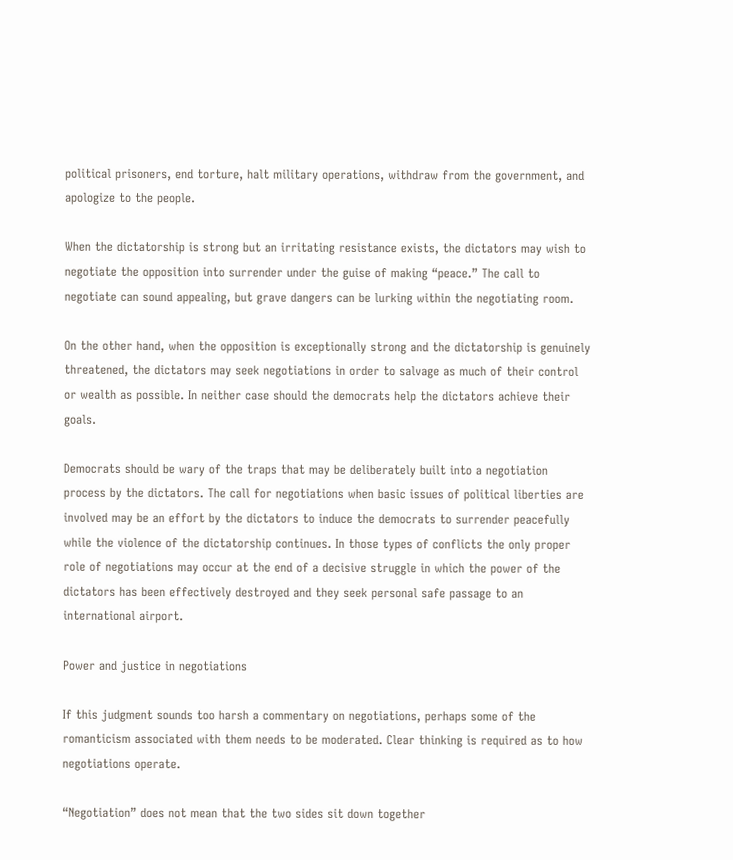political prisoners, end torture, halt military operations, withdraw from the government, and apologize to the people.

When the dictatorship is strong but an irritating resistance exists, the dictators may wish to negotiate the opposition into surrender under the guise of making “peace.” The call to negotiate can sound appealing, but grave dangers can be lurking within the negotiating room.

On the other hand, when the opposition is exceptionally strong and the dictatorship is genuinely threatened, the dictators may seek negotiations in order to salvage as much of their control or wealth as possible. In neither case should the democrats help the dictators achieve their goals.

Democrats should be wary of the traps that may be deliberately built into a negotiation process by the dictators. The call for negotiations when basic issues of political liberties are involved may be an effort by the dictators to induce the democrats to surrender peacefully while the violence of the dictatorship continues. In those types of conflicts the only proper role of negotiations may occur at the end of a decisive struggle in which the power of the dictators has been effectively destroyed and they seek personal safe passage to an international airport.

Power and justice in negotiations

If this judgment sounds too harsh a commentary on negotiations, perhaps some of the romanticism associated with them needs to be moderated. Clear thinking is required as to how negotiations operate.

“Negotiation” does not mean that the two sides sit down together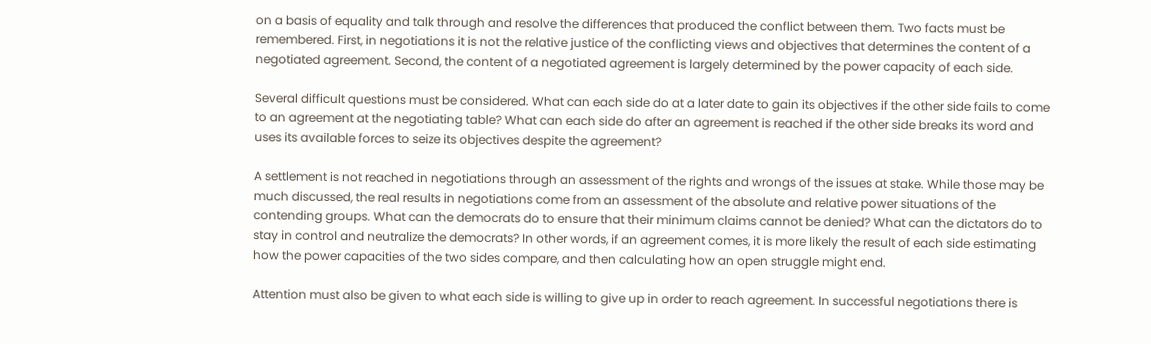on a basis of equality and talk through and resolve the differences that produced the conflict between them. Two facts must be remembered. First, in negotiations it is not the relative justice of the conflicting views and objectives that determines the content of a negotiated agreement. Second, the content of a negotiated agreement is largely determined by the power capacity of each side.

Several difficult questions must be considered. What can each side do at a later date to gain its objectives if the other side fails to come to an agreement at the negotiating table? What can each side do after an agreement is reached if the other side breaks its word and uses its available forces to seize its objectives despite the agreement?

A settlement is not reached in negotiations through an assessment of the rights and wrongs of the issues at stake. While those may be much discussed, the real results in negotiations come from an assessment of the absolute and relative power situations of the contending groups. What can the democrats do to ensure that their minimum claims cannot be denied? What can the dictators do to stay in control and neutralize the democrats? In other words, if an agreement comes, it is more likely the result of each side estimating how the power capacities of the two sides compare, and then calculating how an open struggle might end.

Attention must also be given to what each side is willing to give up in order to reach agreement. In successful negotiations there is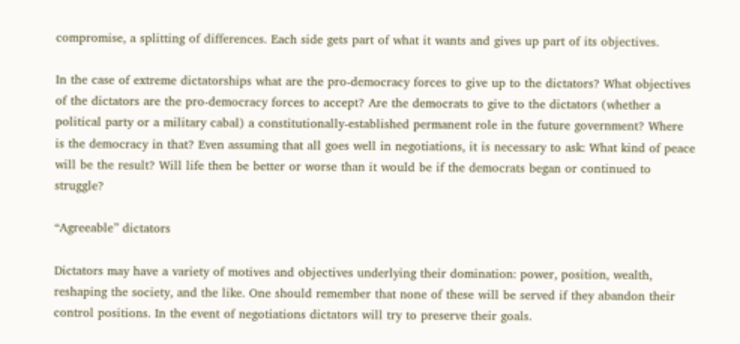compromise, a splitting of differences. Each side gets part of what it wants and gives up part of its objectives.

In the case of extreme dictatorships what are the pro-democracy forces to give up to the dictators? What objectives of the dictators are the pro-democracy forces to accept? Are the democrats to give to the dictators (whether a political party or a military cabal) a constitutionally-established permanent role in the future government? Where is the democracy in that? Even assuming that all goes well in negotiations, it is necessary to ask: What kind of peace will be the result? Will life then be better or worse than it would be if the democrats began or continued to struggle?

“Agreeable” dictators

Dictators may have a variety of motives and objectives underlying their domination: power, position, wealth, reshaping the society, and the like. One should remember that none of these will be served if they abandon their control positions. In the event of negotiations dictators will try to preserve their goals.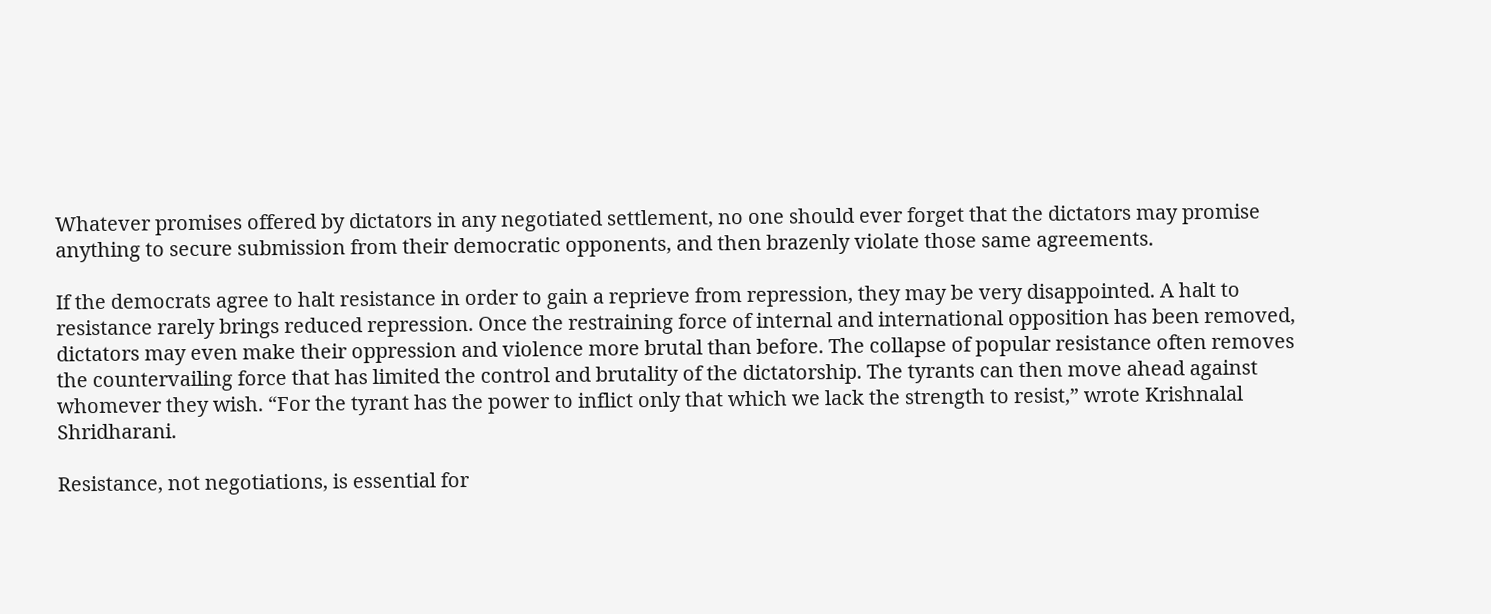Whatever promises offered by dictators in any negotiated settlement, no one should ever forget that the dictators may promise anything to secure submission from their democratic opponents, and then brazenly violate those same agreements.

If the democrats agree to halt resistance in order to gain a reprieve from repression, they may be very disappointed. A halt to resistance rarely brings reduced repression. Once the restraining force of internal and international opposition has been removed, dictators may even make their oppression and violence more brutal than before. The collapse of popular resistance often removes the countervailing force that has limited the control and brutality of the dictatorship. The tyrants can then move ahead against whomever they wish. “For the tyrant has the power to inflict only that which we lack the strength to resist,” wrote Krishnalal Shridharani.

Resistance, not negotiations, is essential for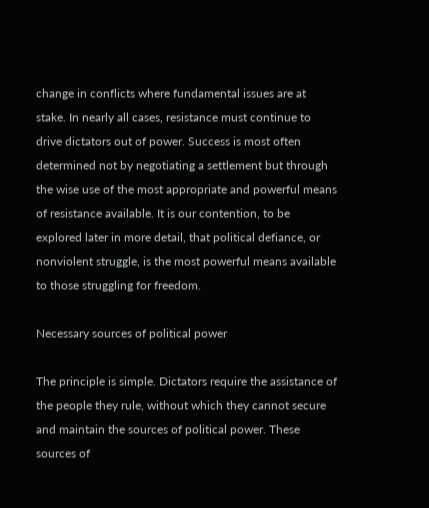change in conflicts where fundamental issues are at stake. In nearly all cases, resistance must continue to drive dictators out of power. Success is most often determined not by negotiating a settlement but through the wise use of the most appropriate and powerful means of resistance available. It is our contention, to be explored later in more detail, that political defiance, or nonviolent struggle, is the most powerful means available to those struggling for freedom.

Necessary sources of political power

The principle is simple. Dictators require the assistance of the people they rule, without which they cannot secure and maintain the sources of political power. These sources of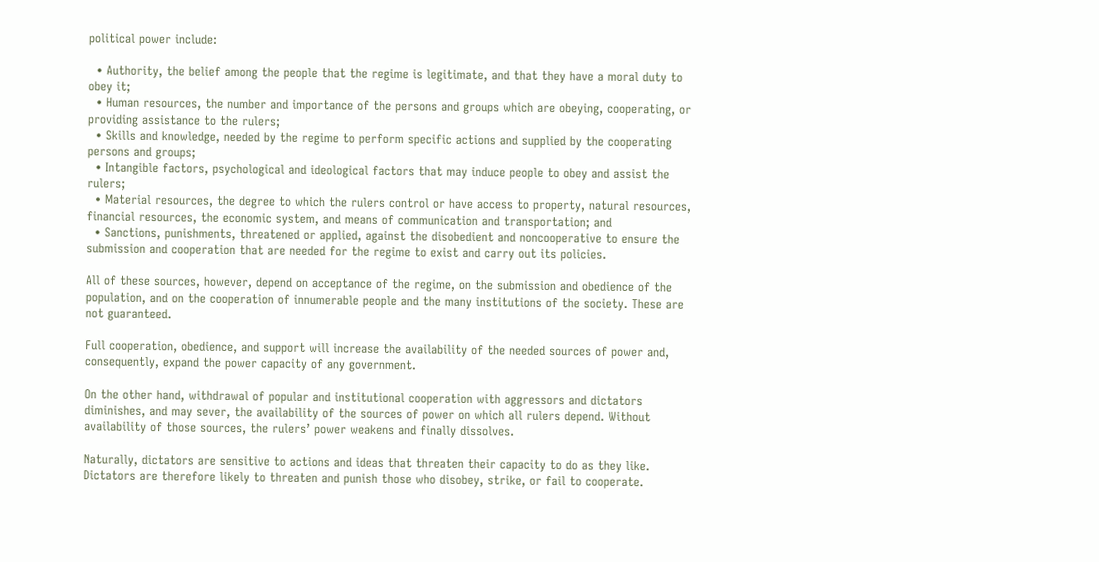political power include:

  • Authority, the belief among the people that the regime is legitimate, and that they have a moral duty to obey it;
  • Human resources, the number and importance of the persons and groups which are obeying, cooperating, or providing assistance to the rulers;
  • Skills and knowledge, needed by the regime to perform specific actions and supplied by the cooperating persons and groups;
  • Intangible factors, psychological and ideological factors that may induce people to obey and assist the rulers;
  • Material resources, the degree to which the rulers control or have access to property, natural resources, financial resources, the economic system, and means of communication and transportation; and
  • Sanctions, punishments, threatened or applied, against the disobedient and noncooperative to ensure the submission and cooperation that are needed for the regime to exist and carry out its policies.

All of these sources, however, depend on acceptance of the regime, on the submission and obedience of the population, and on the cooperation of innumerable people and the many institutions of the society. These are not guaranteed.

Full cooperation, obedience, and support will increase the availability of the needed sources of power and, consequently, expand the power capacity of any government.

On the other hand, withdrawal of popular and institutional cooperation with aggressors and dictators diminishes, and may sever, the availability of the sources of power on which all rulers depend. Without availability of those sources, the rulers’ power weakens and finally dissolves.

Naturally, dictators are sensitive to actions and ideas that threaten their capacity to do as they like. Dictators are therefore likely to threaten and punish those who disobey, strike, or fail to cooperate.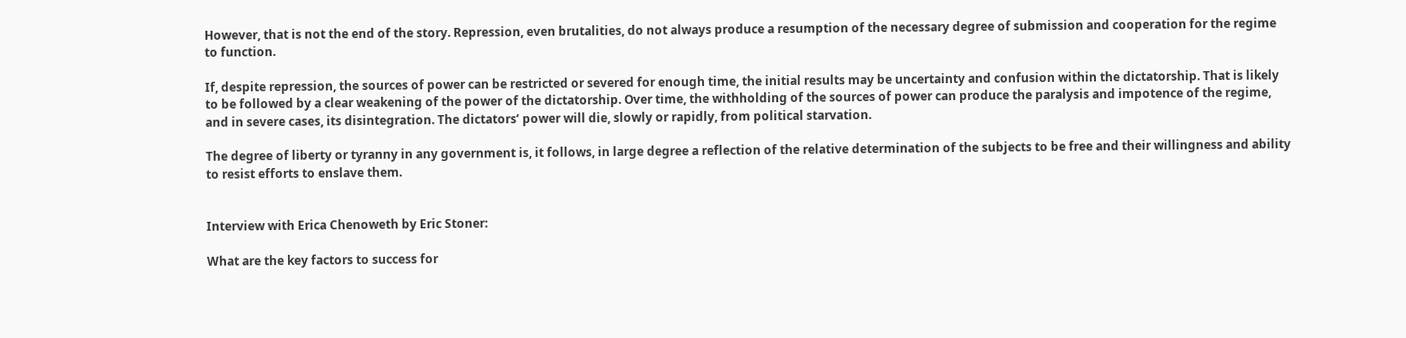However, that is not the end of the story. Repression, even brutalities, do not always produce a resumption of the necessary degree of submission and cooperation for the regime to function.

If, despite repression, the sources of power can be restricted or severed for enough time, the initial results may be uncertainty and confusion within the dictatorship. That is likely to be followed by a clear weakening of the power of the dictatorship. Over time, the withholding of the sources of power can produce the paralysis and impotence of the regime, and in severe cases, its disintegration. The dictators’ power will die, slowly or rapidly, from political starvation.

The degree of liberty or tyranny in any government is, it follows, in large degree a reflection of the relative determination of the subjects to be free and their willingness and ability to resist efforts to enslave them.


Interview with Erica Chenoweth by Eric Stoner:

What are the key factors to success for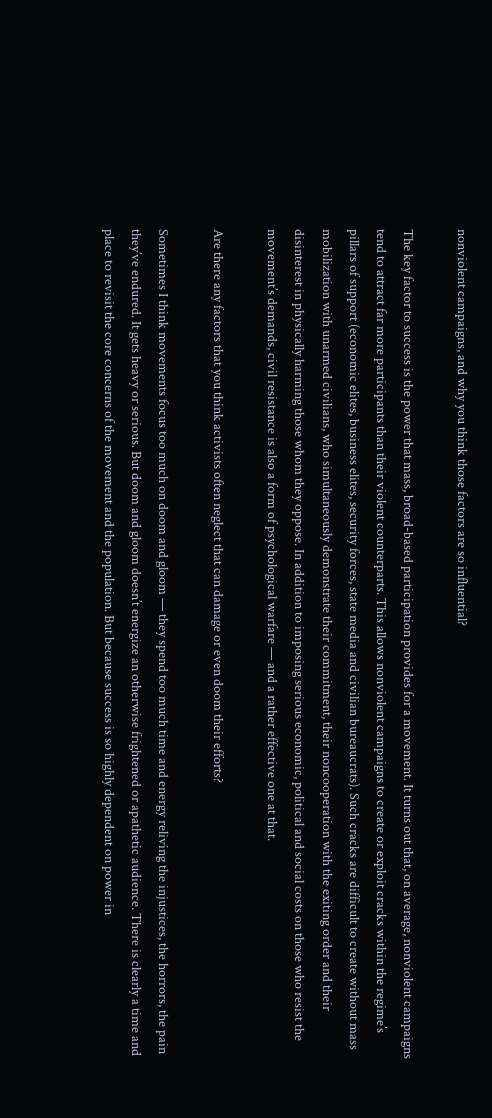nonviolent campaigns, and why you think those factors are so influential?

The key factor to success is the power that mass, broad-based participation provides for a movement. It turns out that, on average, nonviolent campaigns tend to attract far more participants than their violent counterparts. This allows nonviolent campaigns to create or exploit cracks within the regime’s pillars of support (economic elites, business elites, security forces, state media and civilian bureaucrats). Such cracks are difficult to create without mass mobilization with unarmed civilians, who simultaneously demonstrate their commitment, their noncooperation with the exiting order and their disinterest in physically harming those whom they oppose. In addition to imposing serious economic, political and social costs on those who resist the movement’s demands, civil resistance is also a form of psychological warfare — and a rather effective one at that.

Are there any factors that you think activists often neglect that can damage or even doom their efforts?

Sometimes I think movements focus too much on doom and gloom — they spend too much time and energy reliving the injustices, the horrors, the pain they’ve endured. It gets heavy or serious. But doom and gloom doesn’t energize an otherwise frightened or apathetic audience. There is clearly a time and place to revisit the core concerns of the movement and the population. But because success is so highly dependent on power in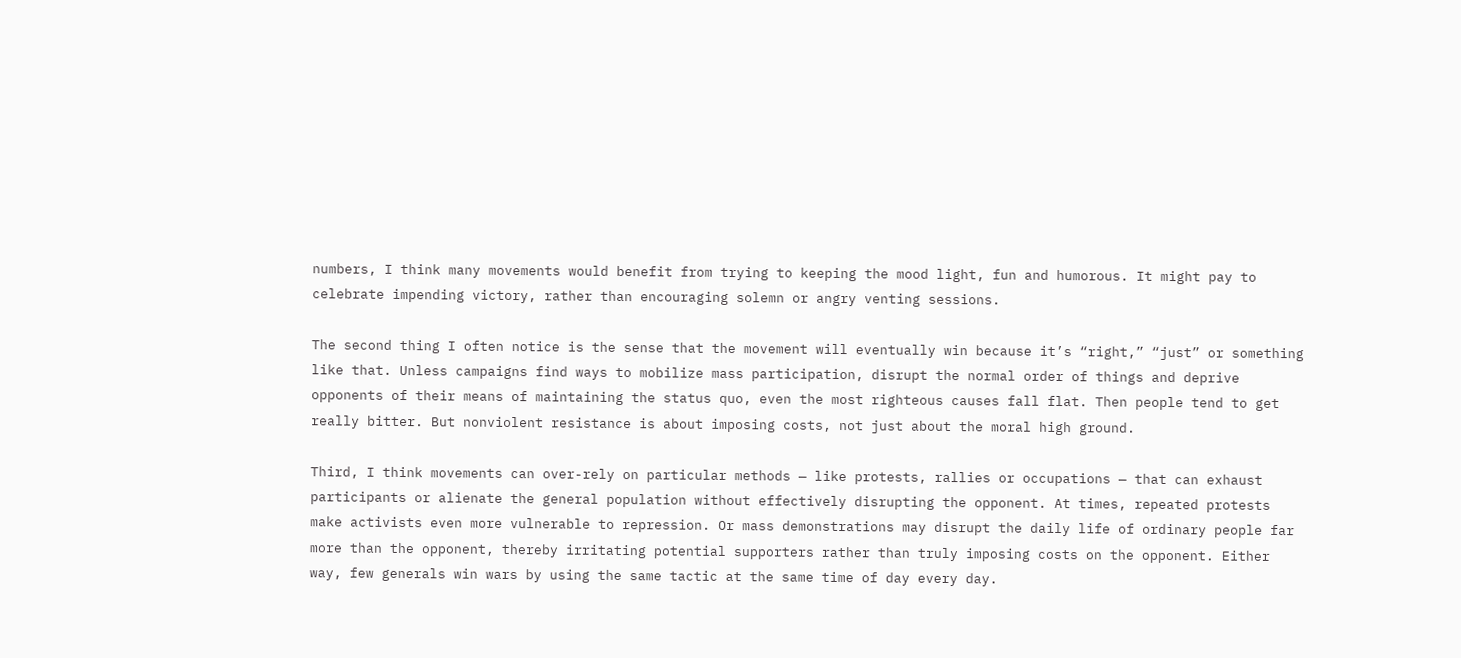numbers, I think many movements would benefit from trying to keeping the mood light, fun and humorous. It might pay to celebrate impending victory, rather than encouraging solemn or angry venting sessions.

The second thing I often notice is the sense that the movement will eventually win because it’s “right,” “just” or something like that. Unless campaigns find ways to mobilize mass participation, disrupt the normal order of things and deprive opponents of their means of maintaining the status quo, even the most righteous causes fall flat. Then people tend to get really bitter. But nonviolent resistance is about imposing costs, not just about the moral high ground.

Third, I think movements can over-rely on particular methods — like protests, rallies or occupations — that can exhaust participants or alienate the general population without effectively disrupting the opponent. At times, repeated protests make activists even more vulnerable to repression. Or mass demonstrations may disrupt the daily life of ordinary people far more than the opponent, thereby irritating potential supporters rather than truly imposing costs on the opponent. Either way, few generals win wars by using the same tactic at the same time of day every day.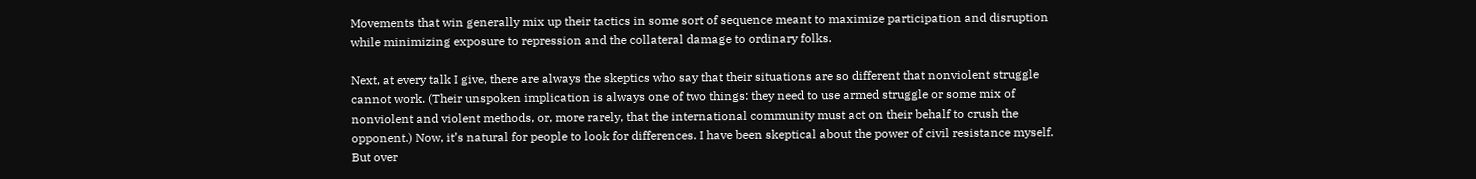Movements that win generally mix up their tactics in some sort of sequence meant to maximize participation and disruption while minimizing exposure to repression and the collateral damage to ordinary folks.

Next, at every talk I give, there are always the skeptics who say that their situations are so different that nonviolent struggle cannot work. (Their unspoken implication is always one of two things: they need to use armed struggle or some mix of nonviolent and violent methods, or, more rarely, that the international community must act on their behalf to crush the opponent.) Now, it’s natural for people to look for differences. I have been skeptical about the power of civil resistance myself. But over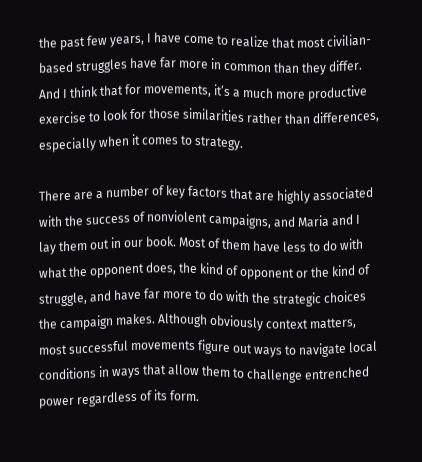the past few years, I have come to realize that most civilian-based struggles have far more in common than they differ. And I think that for movements, it’s a much more productive exercise to look for those similarities rather than differences, especially when it comes to strategy.

There are a number of key factors that are highly associated with the success of nonviolent campaigns, and Maria and I lay them out in our book. Most of them have less to do with what the opponent does, the kind of opponent or the kind of struggle, and have far more to do with the strategic choices the campaign makes. Although obviously context matters, most successful movements figure out ways to navigate local conditions in ways that allow them to challenge entrenched power regardless of its form.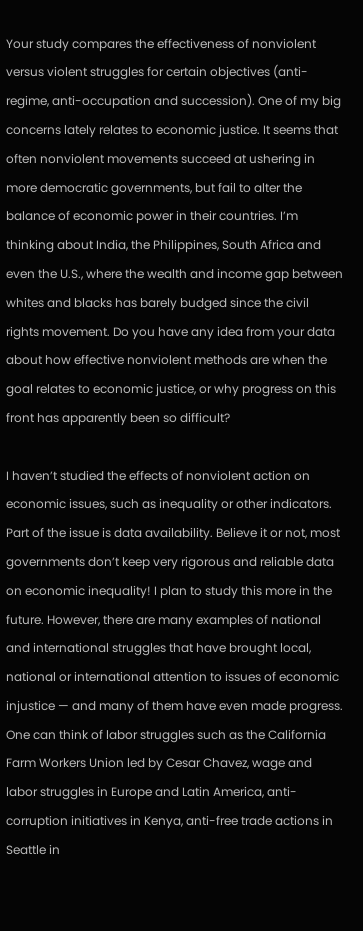Your study compares the effectiveness of nonviolent versus violent struggles for certain objectives (anti-regime, anti-occupation and succession). One of my big concerns lately relates to economic justice. It seems that often nonviolent movements succeed at ushering in more democratic governments, but fail to alter the balance of economic power in their countries. I’m thinking about India, the Philippines, South Africa and even the U.S., where the wealth and income gap between whites and blacks has barely budged since the civil rights movement. Do you have any idea from your data about how effective nonviolent methods are when the goal relates to economic justice, or why progress on this front has apparently been so difficult?

I haven’t studied the effects of nonviolent action on economic issues, such as inequality or other indicators. Part of the issue is data availability. Believe it or not, most governments don’t keep very rigorous and reliable data on economic inequality! I plan to study this more in the future. However, there are many examples of national and international struggles that have brought local, national or international attention to issues of economic injustice — and many of them have even made progress. One can think of labor struggles such as the California Farm Workers Union led by Cesar Chavez, wage and labor struggles in Europe and Latin America, anti-corruption initiatives in Kenya, anti-free trade actions in Seattle in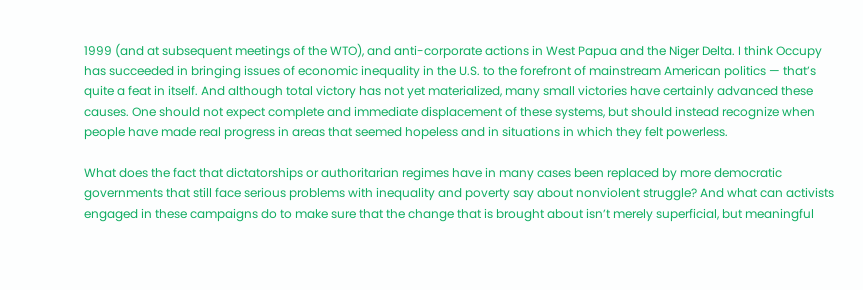1999 (and at subsequent meetings of the WTO), and anti-corporate actions in West Papua and the Niger Delta. I think Occupy has succeeded in bringing issues of economic inequality in the U.S. to the forefront of mainstream American politics — that’s quite a feat in itself. And although total victory has not yet materialized, many small victories have certainly advanced these causes. One should not expect complete and immediate displacement of these systems, but should instead recognize when people have made real progress in areas that seemed hopeless and in situations in which they felt powerless.

What does the fact that dictatorships or authoritarian regimes have in many cases been replaced by more democratic governments that still face serious problems with inequality and poverty say about nonviolent struggle? And what can activists engaged in these campaigns do to make sure that the change that is brought about isn’t merely superficial, but meaningful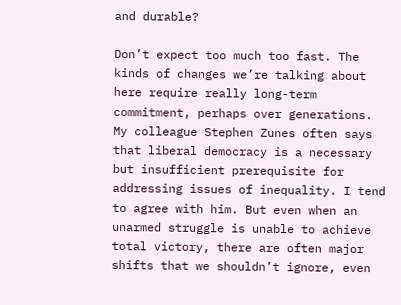and durable?

Don’t expect too much too fast. The kinds of changes we’re talking about here require really long-term commitment, perhaps over generations. My colleague Stephen Zunes often says that liberal democracy is a necessary but insufficient prerequisite for addressing issues of inequality. I tend to agree with him. But even when an unarmed struggle is unable to achieve total victory, there are often major shifts that we shouldn’t ignore, even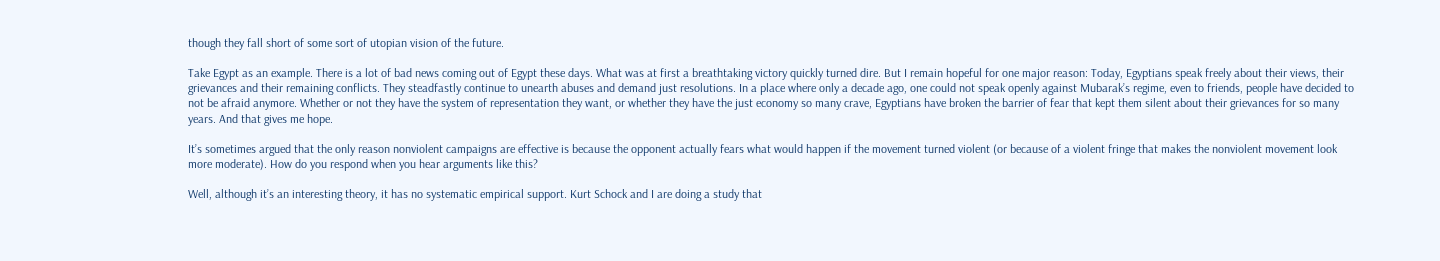though they fall short of some sort of utopian vision of the future.

Take Egypt as an example. There is a lot of bad news coming out of Egypt these days. What was at first a breathtaking victory quickly turned dire. But I remain hopeful for one major reason: Today, Egyptians speak freely about their views, their grievances and their remaining conflicts. They steadfastly continue to unearth abuses and demand just resolutions. In a place where only a decade ago, one could not speak openly against Mubarak’s regime, even to friends, people have decided to not be afraid anymore. Whether or not they have the system of representation they want, or whether they have the just economy so many crave, Egyptians have broken the barrier of fear that kept them silent about their grievances for so many years. And that gives me hope.

It’s sometimes argued that the only reason nonviolent campaigns are effective is because the opponent actually fears what would happen if the movement turned violent (or because of a violent fringe that makes the nonviolent movement look more moderate). How do you respond when you hear arguments like this?

Well, although it’s an interesting theory, it has no systematic empirical support. Kurt Schock and I are doing a study that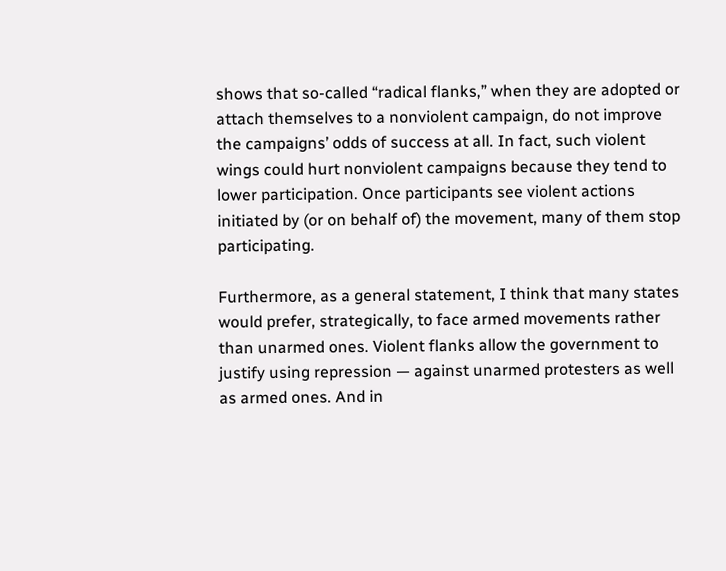shows that so-called “radical flanks,” when they are adopted or attach themselves to a nonviolent campaign, do not improve the campaigns’ odds of success at all. In fact, such violent wings could hurt nonviolent campaigns because they tend to lower participation. Once participants see violent actions initiated by (or on behalf of) the movement, many of them stop participating.

Furthermore, as a general statement, I think that many states would prefer, strategically, to face armed movements rather than unarmed ones. Violent flanks allow the government to justify using repression — against unarmed protesters as well as armed ones. And in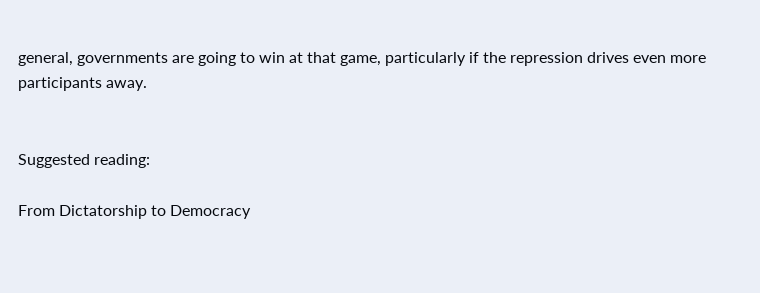general, governments are going to win at that game, particularly if the repression drives even more participants away.


Suggested reading:

From Dictatorship to Democracy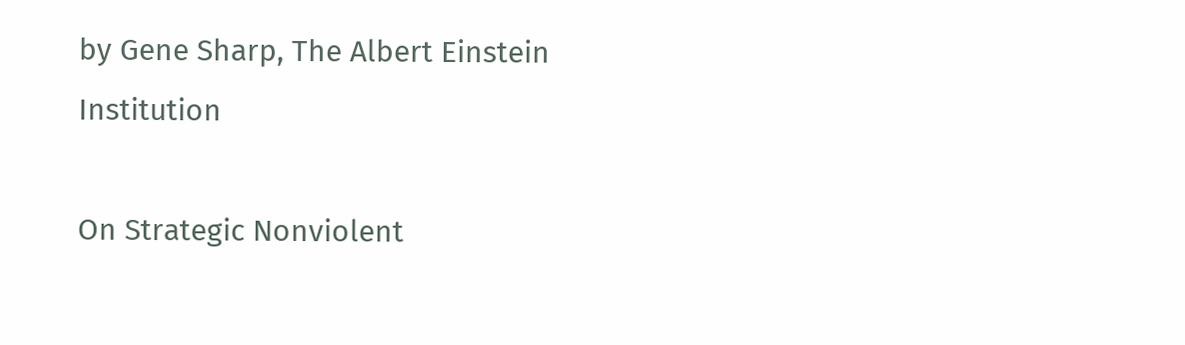by Gene Sharp, The Albert Einstein Institution

On Strategic Nonviolent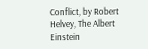Conflict, by Robert Helvey, The Albert Einstein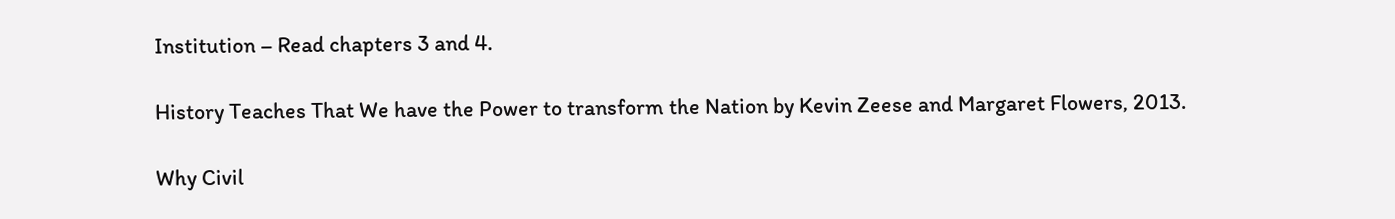Institution – Read chapters 3 and 4.

History Teaches That We have the Power to transform the Nation by Kevin Zeese and Margaret Flowers, 2013.

Why Civil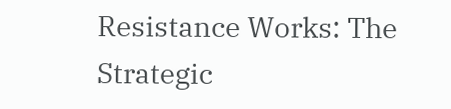Resistance Works: The Strategic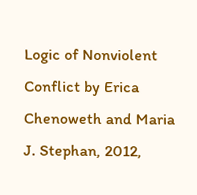Logic of Nonviolent Conflict by Erica Chenoweth and Maria J. Stephan, 2012,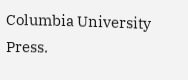Columbia University Press.